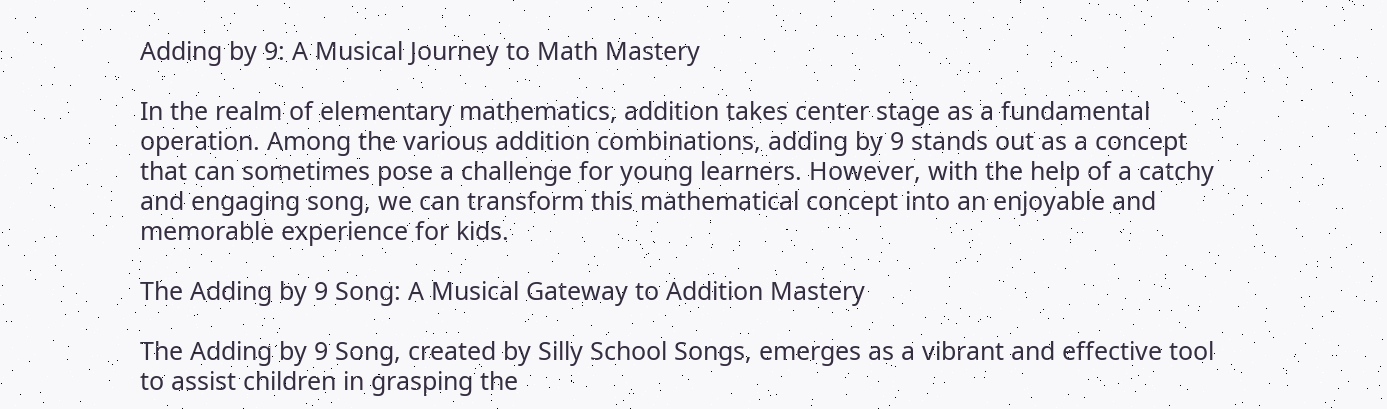Adding by 9: A Musical Journey to Math Mastery

In the realm of elementary mathematics, addition takes center stage as a fundamental operation. Among the various addition combinations, adding by 9 stands out as a concept that can sometimes pose a challenge for young learners. However, with the help of a catchy and engaging song, we can transform this mathematical concept into an enjoyable and memorable experience for kids.

The Adding by 9 Song: A Musical Gateway to Addition Mastery

The Adding by 9 Song, created by Silly School Songs, emerges as a vibrant and effective tool to assist children in grasping the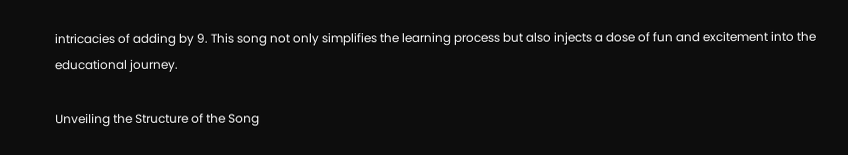intricacies of adding by 9. This song not only simplifies the learning process but also injects a dose of fun and excitement into the educational journey.

Unveiling the Structure of the Song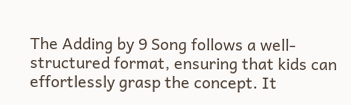The Adding by 9 Song follows a well-structured format, ensuring that kids can effortlessly grasp the concept. It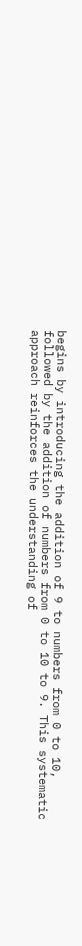begins by introducing the addition of 9 to numbers from 0 to 10, followed by the addition of numbers from 0 to 10 to 9. This systematic approach reinforces the understanding of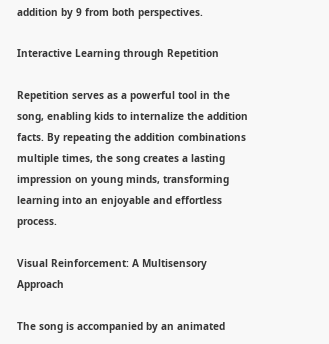addition by 9 from both perspectives.

Interactive Learning through Repetition

Repetition serves as a powerful tool in the song, enabling kids to internalize the addition facts. By repeating the addition combinations multiple times, the song creates a lasting impression on young minds, transforming learning into an enjoyable and effortless process.

Visual Reinforcement: A Multisensory Approach

The song is accompanied by an animated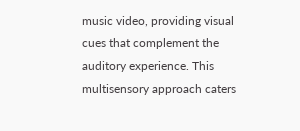music video, providing visual cues that complement the auditory experience. This multisensory approach caters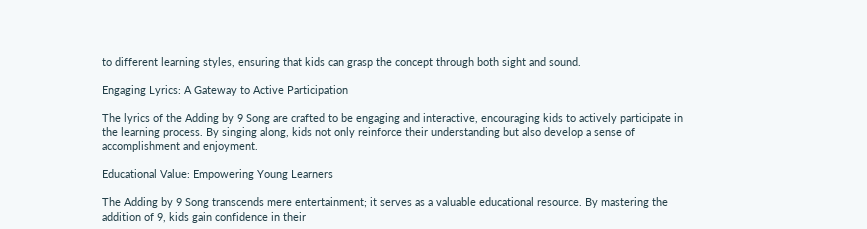to different learning styles, ensuring that kids can grasp the concept through both sight and sound.

Engaging Lyrics: A Gateway to Active Participation

The lyrics of the Adding by 9 Song are crafted to be engaging and interactive, encouraging kids to actively participate in the learning process. By singing along, kids not only reinforce their understanding but also develop a sense of accomplishment and enjoyment.

Educational Value: Empowering Young Learners

The Adding by 9 Song transcends mere entertainment; it serves as a valuable educational resource. By mastering the addition of 9, kids gain confidence in their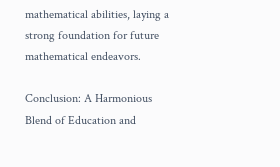mathematical abilities, laying a strong foundation for future mathematical endeavors.

Conclusion: A Harmonious Blend of Education and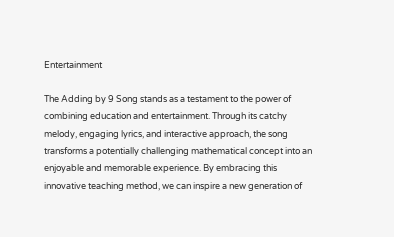Entertainment

The Adding by 9 Song stands as a testament to the power of combining education and entertainment. Through its catchy melody, engaging lyrics, and interactive approach, the song transforms a potentially challenging mathematical concept into an enjoyable and memorable experience. By embracing this innovative teaching method, we can inspire a new generation of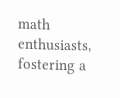math enthusiasts, fostering a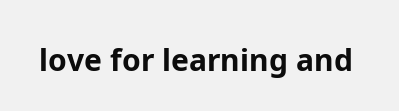love for learning and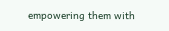empowering them with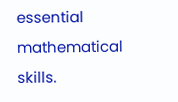essential mathematical skills.